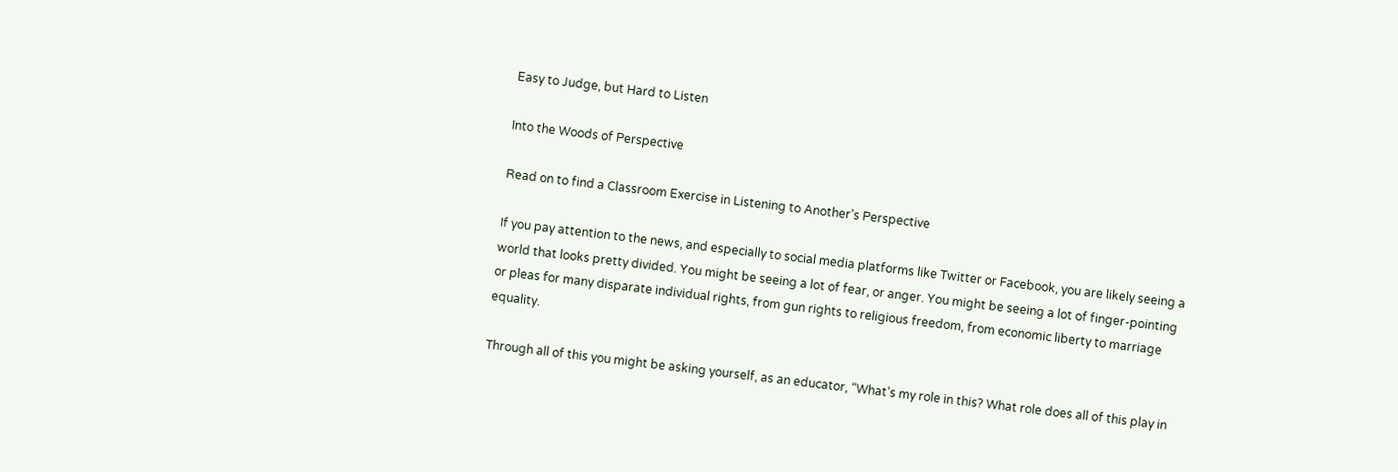Easy to Judge, but Hard to Listen

Into the Woods of Perspective

Read on to find a Classroom Exercise in Listening to Another’s Perspective

If you pay attention to the news, and especially to social media platforms like Twitter or Facebook, you are likely seeing a world that looks pretty divided. You might be seeing a lot of fear, or anger. You might be seeing a lot of finger-pointing or pleas for many disparate individual rights, from gun rights to religious freedom, from economic liberty to marriage equality.

Through all of this you might be asking yourself, as an educator, “What’s my role in this? What role does all of this play in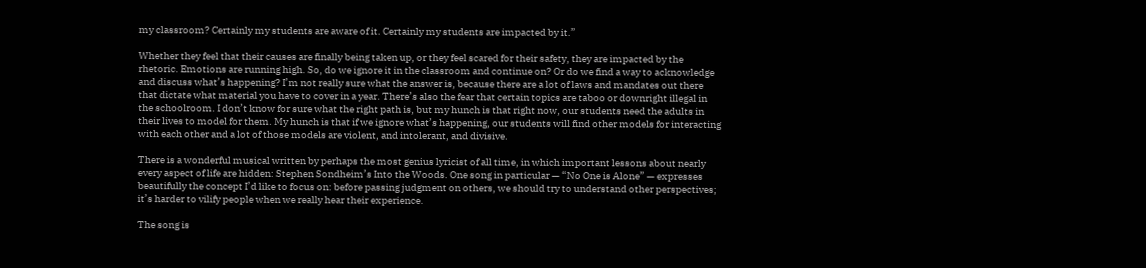my classroom? Certainly my students are aware of it. Certainly my students are impacted by it.”

Whether they feel that their causes are finally being taken up, or they feel scared for their safety, they are impacted by the rhetoric. Emotions are running high. So, do we ignore it in the classroom and continue on? Or do we find a way to acknowledge and discuss what’s happening? I’m not really sure what the answer is, because there are a lot of laws and mandates out there that dictate what material you have to cover in a year. There’s also the fear that certain topics are taboo or downright illegal in the schoolroom. I don’t know for sure what the right path is, but my hunch is that right now, our students need the adults in their lives to model for them. My hunch is that if we ignore what’s happening, our students will find other models for interacting with each other and a lot of those models are violent, and intolerant, and divisive.

There is a wonderful musical written by perhaps the most genius lyricist of all time, in which important lessons about nearly every aspect of life are hidden: Stephen Sondheim’s Into the Woods. One song in particular — “No One is Alone” — expresses beautifully the concept I’d like to focus on: before passing judgment on others, we should try to understand other perspectives; it’s harder to vilify people when we really hear their experience.

The song is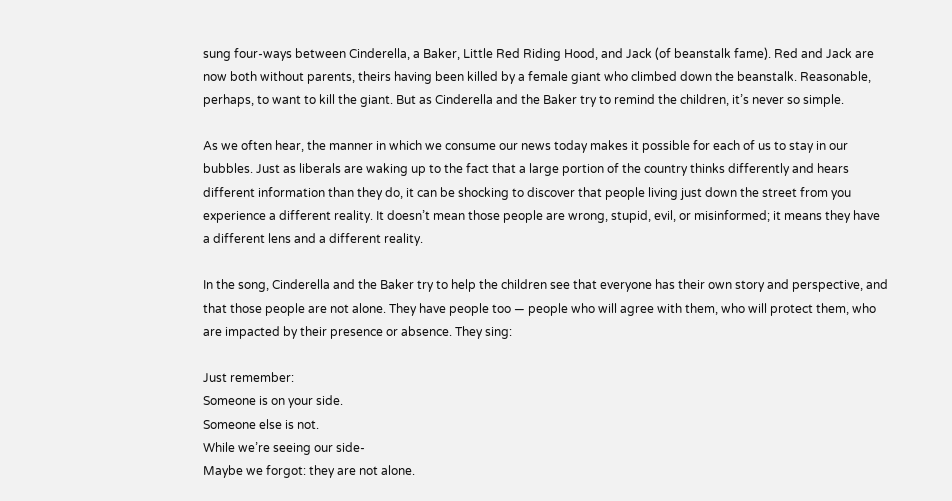sung four-ways between Cinderella, a Baker, Little Red Riding Hood, and Jack (of beanstalk fame). Red and Jack are now both without parents, theirs having been killed by a female giant who climbed down the beanstalk. Reasonable, perhaps, to want to kill the giant. But as Cinderella and the Baker try to remind the children, it’s never so simple.

As we often hear, the manner in which we consume our news today makes it possible for each of us to stay in our bubbles. Just as liberals are waking up to the fact that a large portion of the country thinks differently and hears different information than they do, it can be shocking to discover that people living just down the street from you experience a different reality. It doesn’t mean those people are wrong, stupid, evil, or misinformed; it means they have a different lens and a different reality.

In the song, Cinderella and the Baker try to help the children see that everyone has their own story and perspective, and that those people are not alone. They have people too — people who will agree with them, who will protect them, who are impacted by their presence or absence. They sing:

Just remember:
Someone is on your side.
Someone else is not.
While we’re seeing our side-
Maybe we forgot: they are not alone.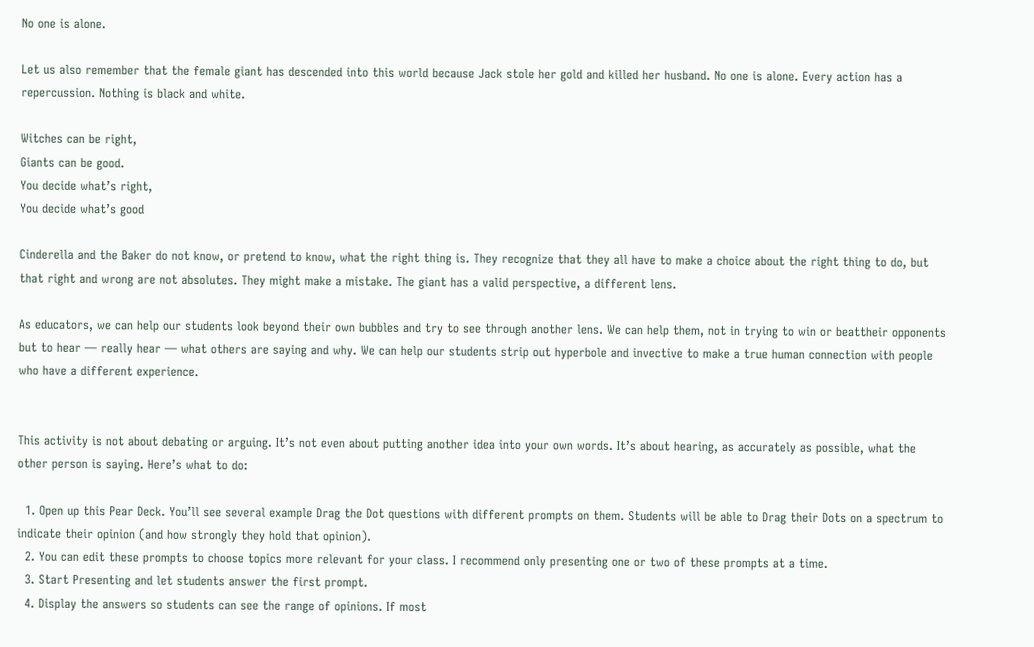No one is alone.

Let us also remember that the female giant has descended into this world because Jack stole her gold and killed her husband. No one is alone. Every action has a repercussion. Nothing is black and white.

Witches can be right,
Giants can be good.
You decide what’s right,
You decide what’s good

Cinderella and the Baker do not know, or pretend to know, what the right thing is. They recognize that they all have to make a choice about the right thing to do, but that right and wrong are not absolutes. They might make a mistake. The giant has a valid perspective, a different lens.

As educators, we can help our students look beyond their own bubbles and try to see through another lens. We can help them, not in trying to win or beattheir opponents but to hear — really hear — what others are saying and why. We can help our students strip out hyperbole and invective to make a true human connection with people who have a different experience.


This activity is not about debating or arguing. It’s not even about putting another idea into your own words. It’s about hearing, as accurately as possible, what the other person is saying. Here’s what to do:

  1. Open up this Pear Deck. You’ll see several example Drag the Dot questions with different prompts on them. Students will be able to Drag their Dots on a spectrum to indicate their opinion (and how strongly they hold that opinion).
  2. You can edit these prompts to choose topics more relevant for your class. I recommend only presenting one or two of these prompts at a time.
  3. Start Presenting and let students answer the first prompt.
  4. Display the answers so students can see the range of opinions. If most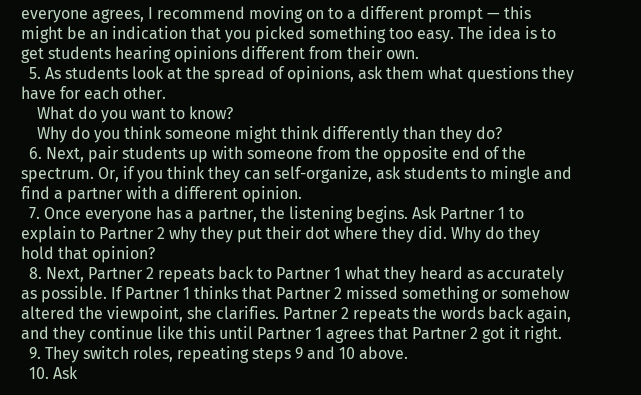everyone agrees, I recommend moving on to a different prompt — this might be an indication that you picked something too easy. The idea is to get students hearing opinions different from their own.
  5. As students look at the spread of opinions, ask them what questions they have for each other.
    What do you want to know?
    Why do you think someone might think differently than they do?
  6. Next, pair students up with someone from the opposite end of the spectrum. Or, if you think they can self-organize, ask students to mingle and find a partner with a different opinion.
  7. Once everyone has a partner, the listening begins. Ask Partner 1 to explain to Partner 2 why they put their dot where they did. Why do they hold that opinion?
  8. Next, Partner 2 repeats back to Partner 1 what they heard as accurately as possible. If Partner 1 thinks that Partner 2 missed something or somehow altered the viewpoint, she clarifies. Partner 2 repeats the words back again, and they continue like this until Partner 1 agrees that Partner 2 got it right.
  9. They switch roles, repeating steps 9 and 10 above.
  10. Ask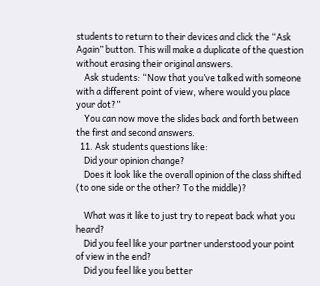students to return to their devices and click the “Ask Again” button. This will make a duplicate of the question without erasing their original answers.
    Ask students: “Now that you’ve talked with someone with a different point of view, where would you place your dot?”
    You can now move the slides back and forth between the first and second answers.
  11. Ask students questions like:
    Did your opinion change?
    Does it look like the overall opinion of the class shifted (to one side or the other? To the middle)?

    What was it like to just try to repeat back what you heard?
    Did you feel like your partner understood your point of view in the end?
    Did you feel like you better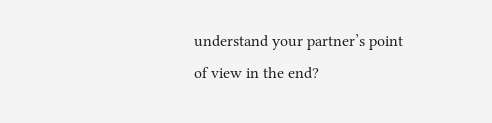understand your partner’s point of view in the end?